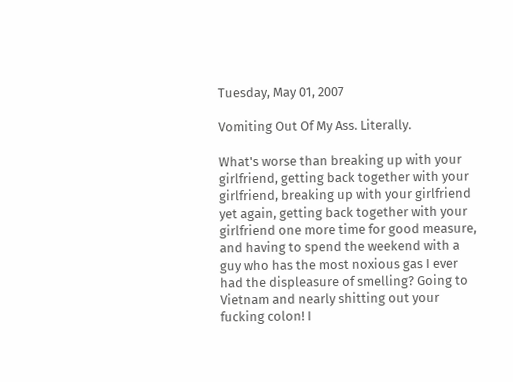Tuesday, May 01, 2007

Vomiting Out Of My Ass. Literally.

What's worse than breaking up with your girlfriend, getting back together with your girlfriend, breaking up with your girlfriend yet again, getting back together with your girlfriend one more time for good measure, and having to spend the weekend with a guy who has the most noxious gas I ever had the displeasure of smelling? Going to Vietnam and nearly shitting out your fucking colon! I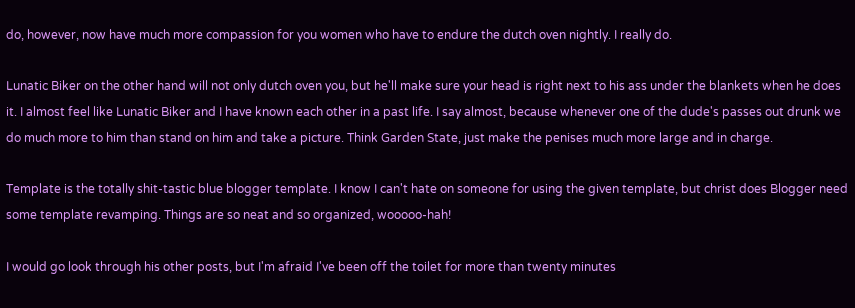do, however, now have much more compassion for you women who have to endure the dutch oven nightly. I really do.

Lunatic Biker on the other hand will not only dutch oven you, but he'll make sure your head is right next to his ass under the blankets when he does it. I almost feel like Lunatic Biker and I have known each other in a past life. I say almost, because whenever one of the dude's passes out drunk we do much more to him than stand on him and take a picture. Think Garden State, just make the penises much more large and in charge.

Template is the totally shit-tastic blue blogger template. I know I can't hate on someone for using the given template, but christ does Blogger need some template revamping. Things are so neat and so organized, wooooo-hah!

I would go look through his other posts, but I'm afraid I've been off the toilet for more than twenty minutes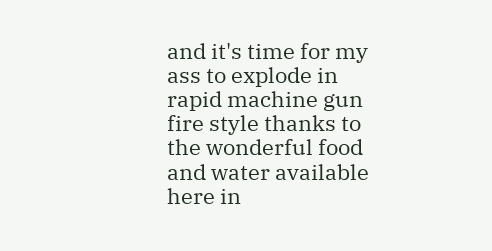and it's time for my ass to explode in rapid machine gun fire style thanks to the wonderful food and water available here in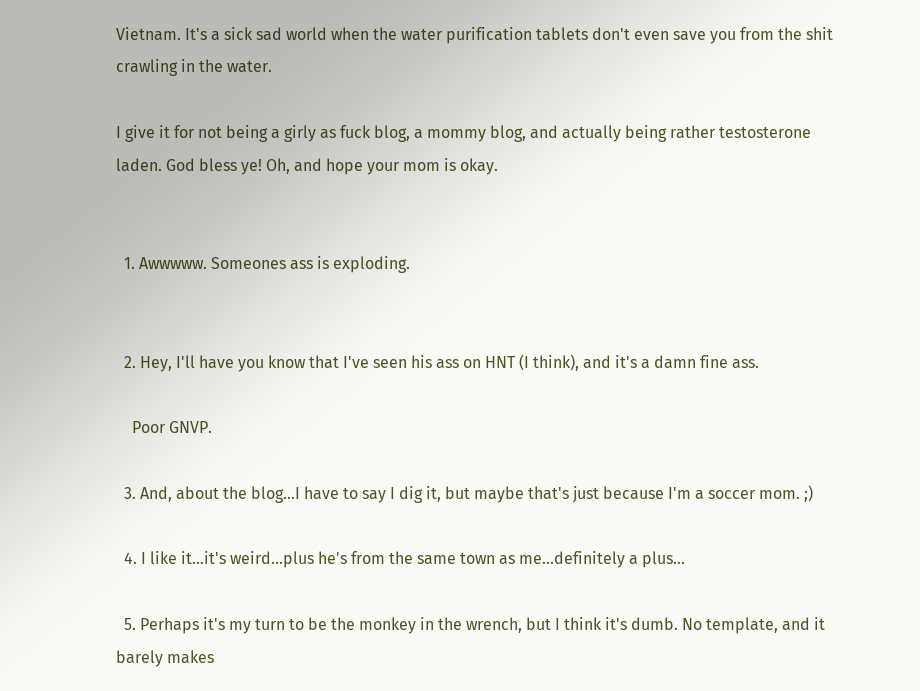Vietnam. It's a sick sad world when the water purification tablets don't even save you from the shit crawling in the water.

I give it for not being a girly as fuck blog, a mommy blog, and actually being rather testosterone laden. God bless ye! Oh, and hope your mom is okay.


  1. Awwwww. Someones ass is exploding.


  2. Hey, I'll have you know that I've seen his ass on HNT (I think), and it's a damn fine ass.

    Poor GNVP.

  3. And, about the blog...I have to say I dig it, but maybe that's just because I'm a soccer mom. ;)

  4. I like it...it's weird...plus he's from the same town as me...definitely a plus...

  5. Perhaps it's my turn to be the monkey in the wrench, but I think it's dumb. No template, and it barely makes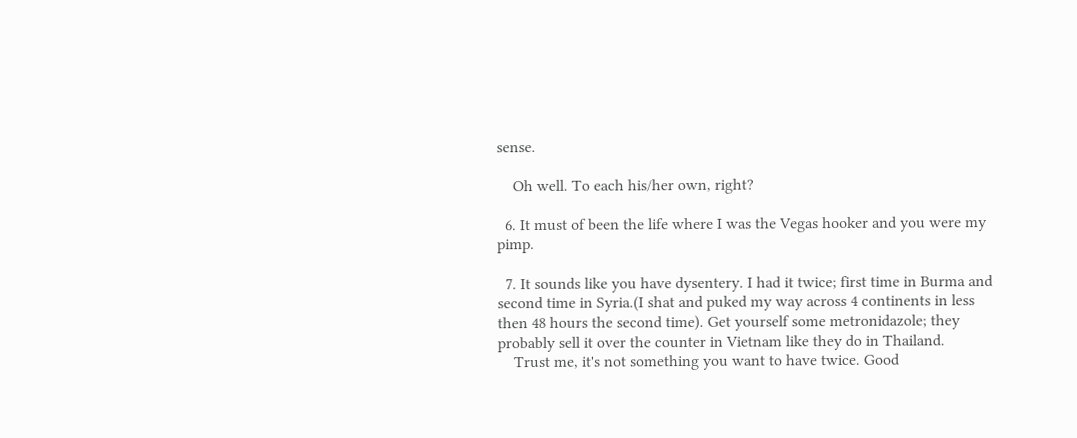sense.

    Oh well. To each his/her own, right?

  6. It must of been the life where I was the Vegas hooker and you were my pimp.

  7. It sounds like you have dysentery. I had it twice; first time in Burma and second time in Syria.(I shat and puked my way across 4 continents in less then 48 hours the second time). Get yourself some metronidazole; they probably sell it over the counter in Vietnam like they do in Thailand.
    Trust me, it's not something you want to have twice. Good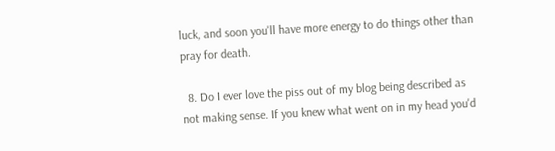luck, and soon you'll have more energy to do things other than pray for death.

  8. Do I ever love the piss out of my blog being described as not making sense. If you knew what went on in my head you'd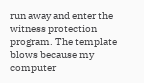run away and enter the witness protection program. The template blows because my computer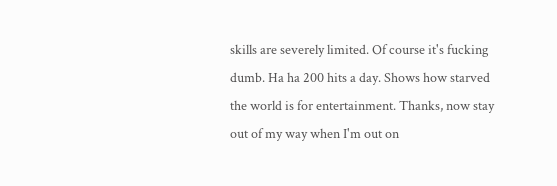skills are severely limited. Of course it's fucking dumb. Ha ha 200 hits a day. Shows how starved the world is for entertainment. Thanks, now stay out of my way when I'm out on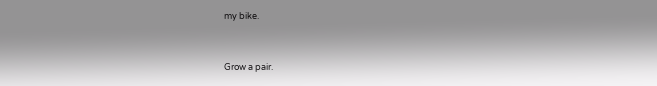my bike.


Grow a pair.